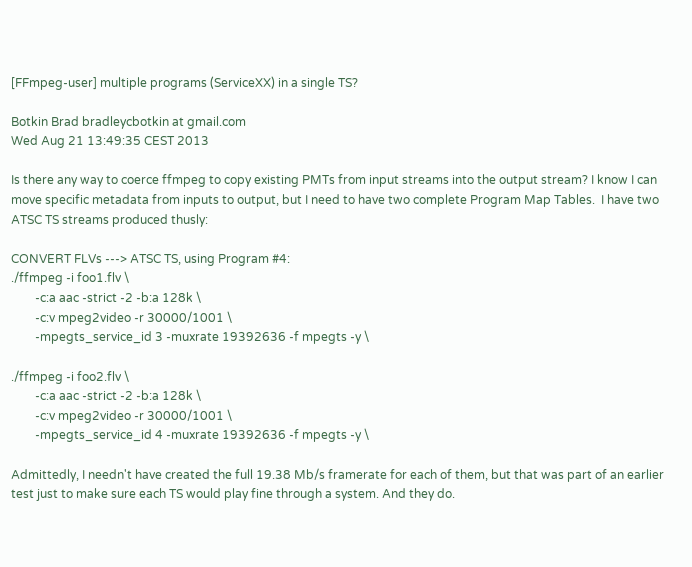[FFmpeg-user] multiple programs (ServiceXX) in a single TS?

Botkin Brad bradleycbotkin at gmail.com
Wed Aug 21 13:49:35 CEST 2013

Is there any way to coerce ffmpeg to copy existing PMTs from input streams into the output stream? I know I can move specific metadata from inputs to output, but I need to have two complete Program Map Tables.  I have two ATSC TS streams produced thusly:

CONVERT FLVs ---> ATSC TS, using Program #4:
./ffmpeg -i foo1.flv \
        -c:a aac -strict -2 -b:a 128k \
        -c:v mpeg2video -r 30000/1001 \
        -mpegts_service_id 3 -muxrate 19392636 -f mpegts -y \

./ffmpeg -i foo2.flv \
        -c:a aac -strict -2 -b:a 128k \
        -c:v mpeg2video -r 30000/1001 \
        -mpegts_service_id 4 -muxrate 19392636 -f mpegts -y \

Admittedly, I needn't have created the full 19.38 Mb/s framerate for each of them, but that was part of an earlier test just to make sure each TS would play fine through a system. And they do.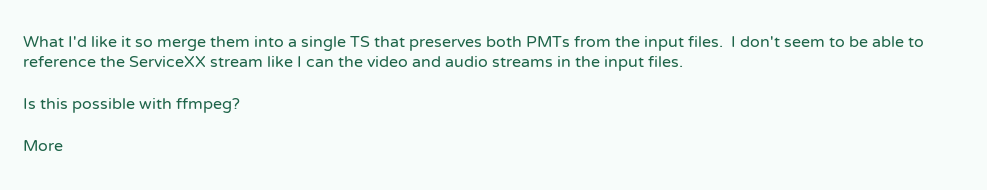What I'd like it so merge them into a single TS that preserves both PMTs from the input files.  I don't seem to be able to reference the ServiceXX stream like I can the video and audio streams in the input files.

Is this possible with ffmpeg?

More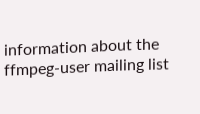information about the ffmpeg-user mailing list